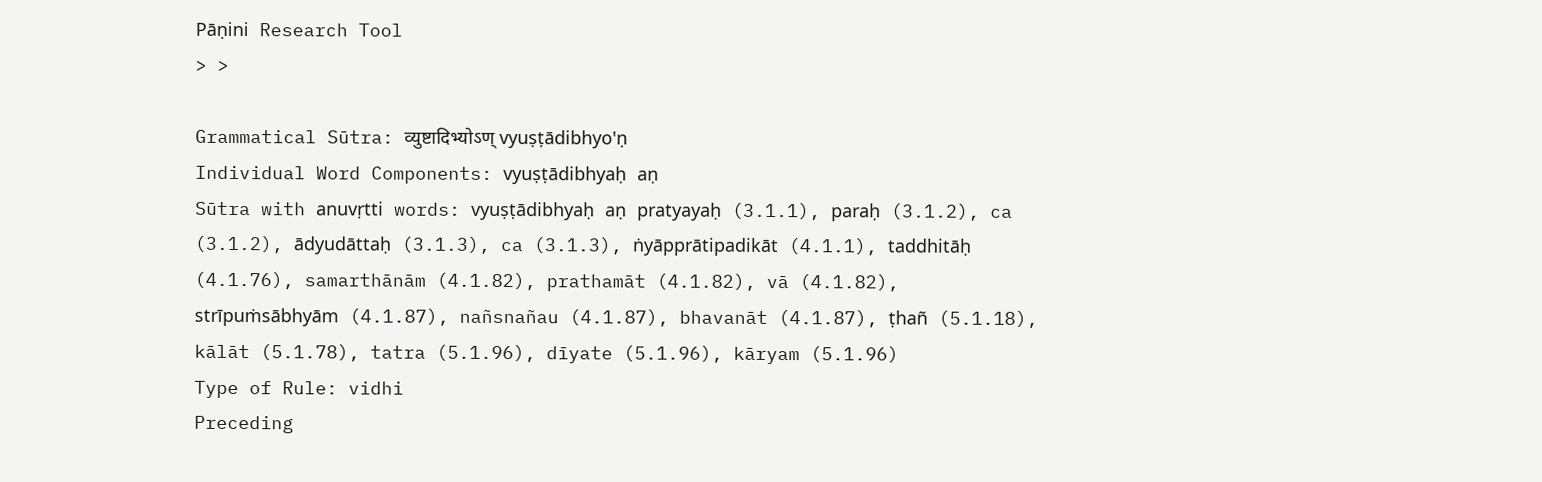Pāṇini Research Tool
> >

Grammatical Sūtra: व्युष्टादिभ्योऽण् vyuṣṭādibhyo'ṇ
Individual Word Components: vyuṣṭādibhyaḥ aṇ
Sūtra with anuvṛtti words: vyuṣṭādibhyaḥ aṇ pratyayaḥ (3.1.1), paraḥ (3.1.2), ca (3.1.2), ādyudāttaḥ (3.1.3), ca (3.1.3), ṅyāpprātipadikāt (4.1.1), taddhitāḥ (4.1.76), samarthānām (4.1.82), prathamāt (4.1.82), vā (4.1.82), strīpuṁsābhyām (4.1.87), nañsnañau (4.1.87), bhavanāt (4.1.87), ṭhañ (5.1.18), kālāt (5.1.78), tatra (5.1.96), dīyate (5.1.96), kāryam (5.1.96)
Type of Rule: vidhi
Preceding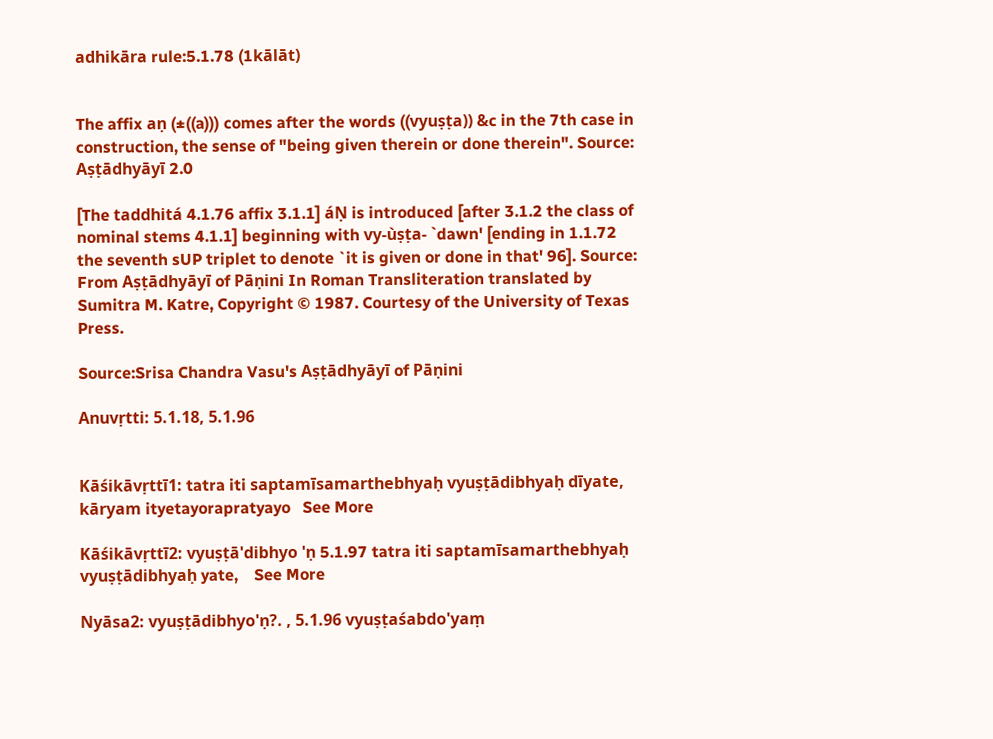adhikāra rule:5.1.78 (1kālāt)


The affix aṇ (±((a))) comes after the words ((vyuṣṭa)) &c in the 7th case in construction, the sense of "being given therein or done therein". Source: Aṣṭādhyāyī 2.0

[The taddhitá 4.1.76 affix 3.1.1] áṆ is introduced [after 3.1.2 the class of nominal stems 4.1.1] beginning with vy-ùṣṭa- `dawn' [ending in 1.1.72 the seventh sUP triplet to denote `it is given or done in that' 96]. Source: From Aṣṭādhyāyī of Pāṇini In Roman Transliteration translated by Sumitra M. Katre, Copyright © 1987. Courtesy of the University of Texas Press.

Source:Srisa Chandra Vasu's Aṣṭādhyāyī of Pāṇini

Anuvṛtti: 5.1.18, 5.1.96


Kāśikāvṛttī1: tatra iti saptamīsamarthebhyaḥ vyuṣṭādibhyaḥ dīyate, kāryam ityetayorapratyayo   See More

Kāśikāvṛttī2: vyuṣṭā'dibhyo 'ṇ 5.1.97 tatra iti saptamīsamarthebhyaḥ vyuṣṭādibhyaḥ yate,    See More

Nyāsa2: vyuṣṭādibhyo'ṇ?. , 5.1.96 vyuṣṭaśabdo'yaṃ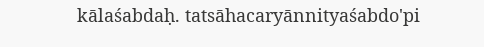kālaśabdaḥ. tatsāhacaryānnityaśabdo'pi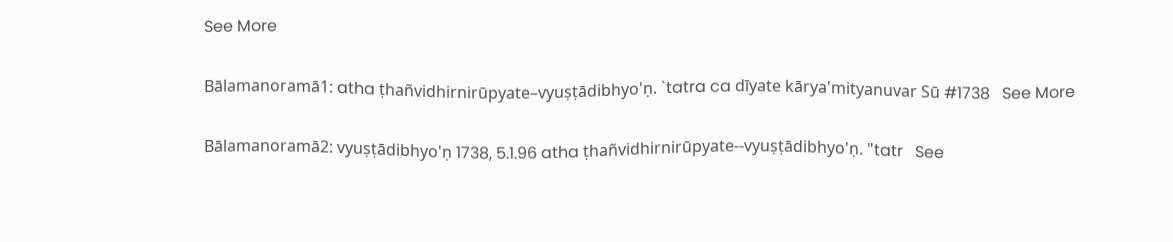See More

Bālamanoramā1: atha ṭhañvidhirnirūpyate–vyuṣṭādibhyo'ṇ. `tatra ca dīyate kārya'mityanuvar Sū #1738   See More

Bālamanoramā2: vyuṣṭādibhyo'ṇ 1738, 5.1.96 atha ṭhañvidhirnirūpyate--vyuṣṭādibhyo'ṇ. "tatr   See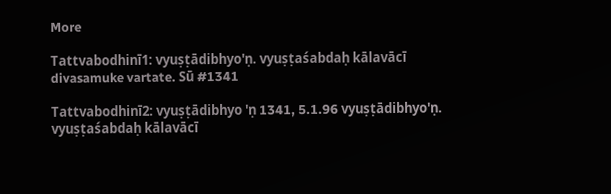More

Tattvabodhinī1: vyuṣṭādibhyo'ṇ. vyuṣṭaśabdaḥ kālavācī divasamuke vartate. Sū #1341

Tattvabodhinī2: vyuṣṭādibhyo 'ṇ 1341, 5.1.96 vyuṣṭādibhyo'ṇ. vyuṣṭaśabdaḥ kālavācī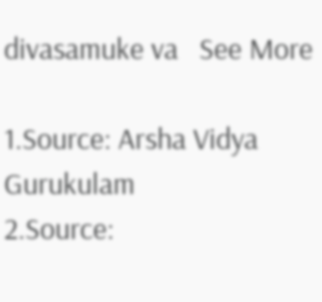divasamuke va   See More

1.Source: Arsha Vidya Gurukulam
2.Source: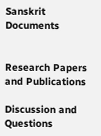Sanskrit Documents


Research Papers and Publications

Discussion and Questions